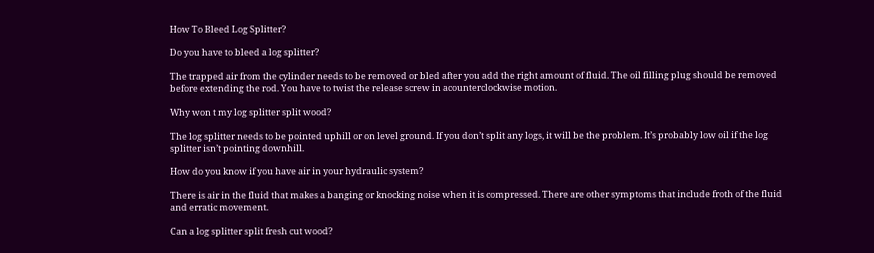How To Bleed Log Splitter?

Do you have to bleed a log splitter?

The trapped air from the cylinder needs to be removed or bled after you add the right amount of fluid. The oil filling plug should be removed before extending the rod. You have to twist the release screw in acounterclockwise motion.

Why won t my log splitter split wood?

The log splitter needs to be pointed uphill or on level ground. If you don’t split any logs, it will be the problem. It’s probably low oil if the log splitter isn’t pointing downhill.

How do you know if you have air in your hydraulic system?

There is air in the fluid that makes a banging or knocking noise when it is compressed. There are other symptoms that include froth of the fluid and erratic movement.

Can a log splitter split fresh cut wood?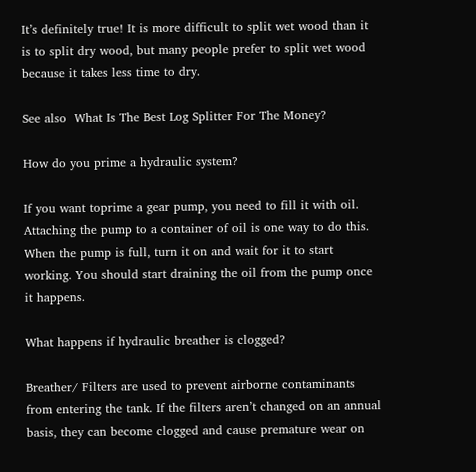It’s definitely true! It is more difficult to split wet wood than it is to split dry wood, but many people prefer to split wet wood because it takes less time to dry.

See also  What Is The Best Log Splitter For The Money?

How do you prime a hydraulic system?

If you want toprime a gear pump, you need to fill it with oil. Attaching the pump to a container of oil is one way to do this. When the pump is full, turn it on and wait for it to start working. You should start draining the oil from the pump once it happens.

What happens if hydraulic breather is clogged?

Breather/ Filters are used to prevent airborne contaminants from entering the tank. If the filters aren’t changed on an annual basis, they can become clogged and cause premature wear on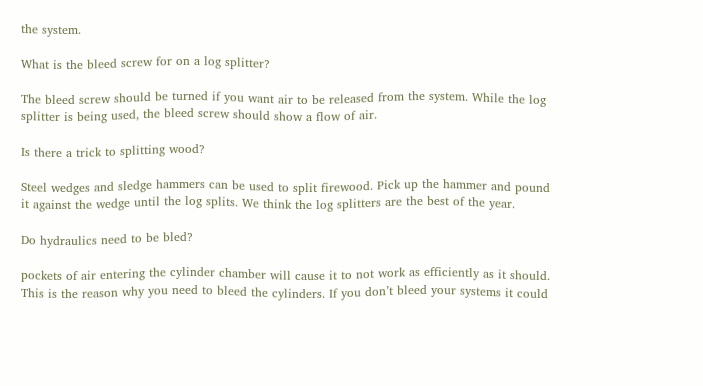the system.

What is the bleed screw for on a log splitter?

The bleed screw should be turned if you want air to be released from the system. While the log splitter is being used, the bleed screw should show a flow of air.

Is there a trick to splitting wood?

Steel wedges and sledge hammers can be used to split firewood. Pick up the hammer and pound it against the wedge until the log splits. We think the log splitters are the best of the year.

Do hydraulics need to be bled?

pockets of air entering the cylinder chamber will cause it to not work as efficiently as it should. This is the reason why you need to bleed the cylinders. If you don’t bleed your systems it could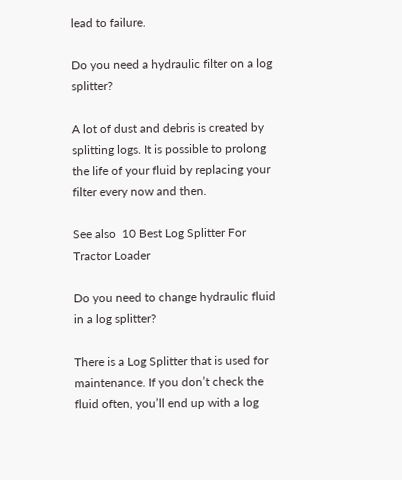lead to failure.

Do you need a hydraulic filter on a log splitter?

A lot of dust and debris is created by splitting logs. It is possible to prolong the life of your fluid by replacing your filter every now and then.

See also  10 Best Log Splitter For Tractor Loader

Do you need to change hydraulic fluid in a log splitter?

There is a Log Splitter that is used for maintenance. If you don’t check the fluid often, you’ll end up with a log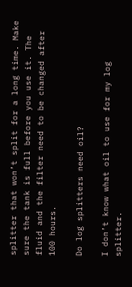splitter that won’t split for a long time. Make sure the tank is full before you use it. The fluid and the filter need to be changed after 100 hours.

Do log splitters need oil?

I don’t know what oil to use for my log splitter.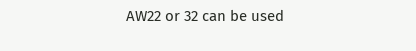AW22 or 32 can be used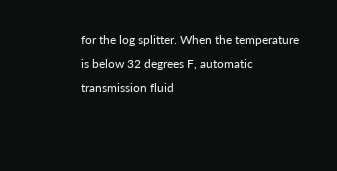for the log splitter. When the temperature is below 32 degrees F, automatic transmission fluid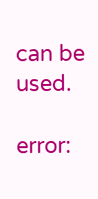can be used.

error: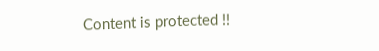Content is protected !!